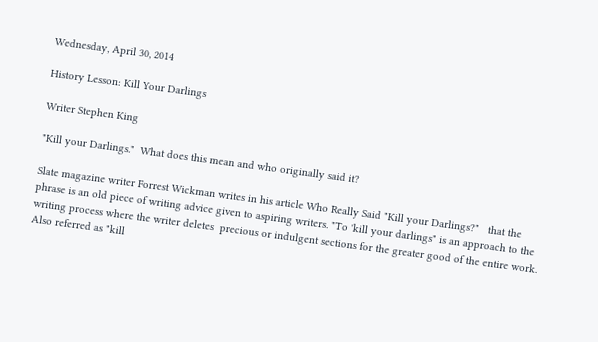Wednesday, April 30, 2014

History Lesson: Kill Your Darlings

Writer Stephen King

"Kill your Darlings."  What does this mean and who originally said it?

Slate magazine writer Forrest Wickman writes in his article Who Really Said "Kill your Darlings?"   that the phrase is an old piece of writing advice given to aspiring writers. "To 'kill your darlings" is an approach to the writing process where the writer deletes  precious or indulgent sections for the greater good of the entire work.  Also referred as "kill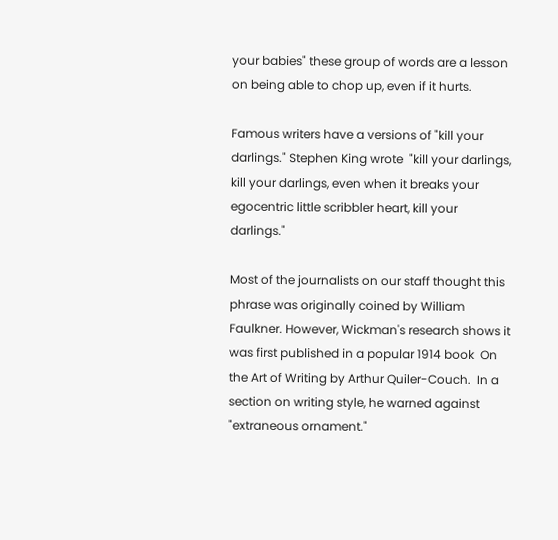your babies" these group of words are a lesson on being able to chop up, even if it hurts.

Famous writers have a versions of "kill your darlings." Stephen King wrote  "kill your darlings, kill your darlings, even when it breaks your egocentric little scribbler heart, kill your darlings."

Most of the journalists on our staff thought this phrase was originally coined by William Faulkner. However, Wickman's research shows it was first published in a popular 1914 book  On the Art of Writing by Arthur Quiler-Couch.  In a section on writing style, he warned against "extraneous ornament."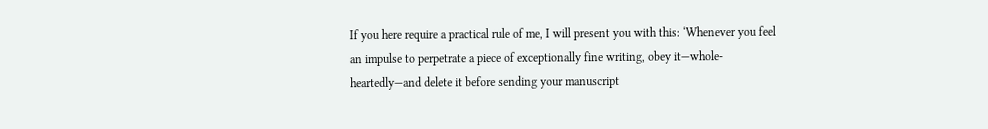If you here require a practical rule of me, I will present you with this: ‘Whenever you feel an impulse to perpetrate a piece of exceptionally fine writing, obey it—whole-heartedly—and delete it before sending your manuscript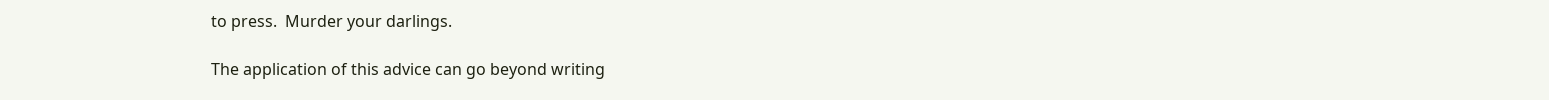to press.  Murder your darlings.

The application of this advice can go beyond writing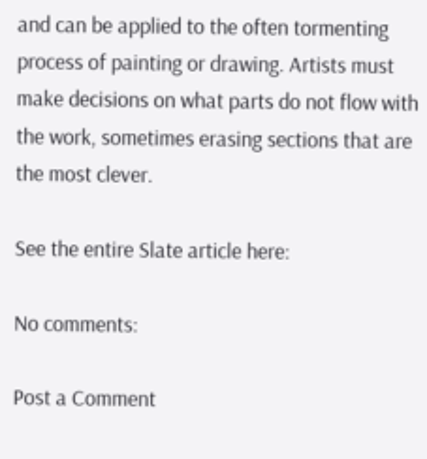and can be applied to the often tormenting process of painting or drawing. Artists must make decisions on what parts do not flow with the work, sometimes erasing sections that are the most clever.

See the entire Slate article here:

No comments:

Post a Comment